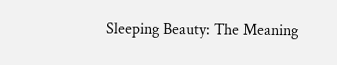Sleeping Beauty: The Meaning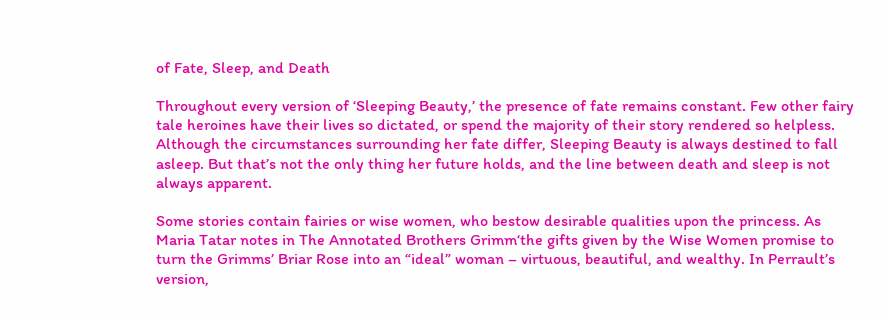of Fate, Sleep, and Death

Throughout every version of ‘Sleeping Beauty,’ the presence of fate remains constant. Few other fairy tale heroines have their lives so dictated, or spend the majority of their story rendered so helpless. Although the circumstances surrounding her fate differ, Sleeping Beauty is always destined to fall asleep. But that’s not the only thing her future holds, and the line between death and sleep is not always apparent.

Some stories contain fairies or wise women, who bestow desirable qualities upon the princess. As Maria Tatar notes in The Annotated Brothers Grimm‘the gifts given by the Wise Women promise to turn the Grimms’ Briar Rose into an “ideal” woman – virtuous, beautiful, and wealthy. In Perrault’s version,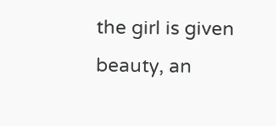the girl is given beauty, an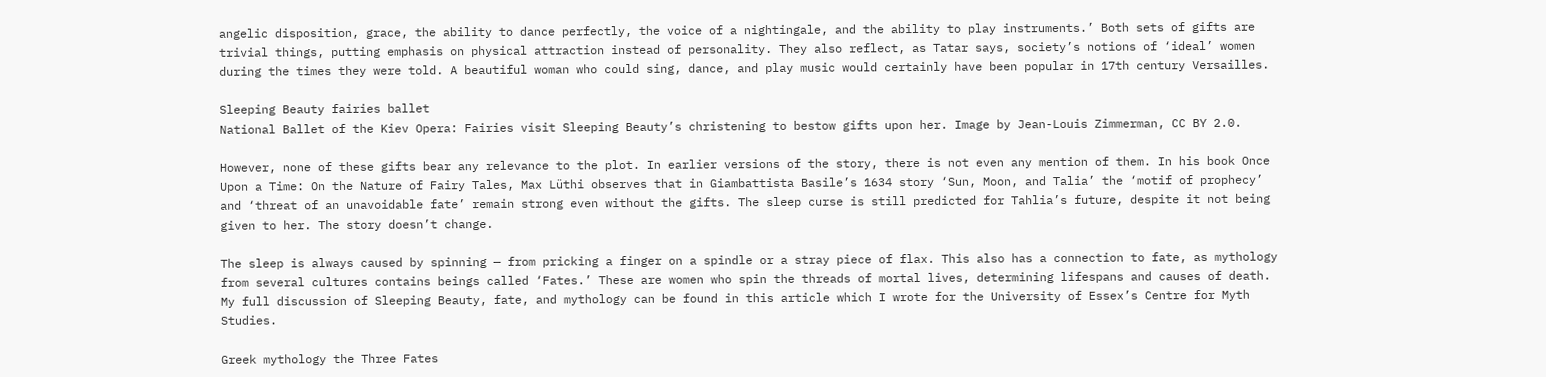angelic disposition, grace, the ability to dance perfectly, the voice of a nightingale, and the ability to play instruments.’ Both sets of gifts are trivial things, putting emphasis on physical attraction instead of personality. They also reflect, as Tatar says, society’s notions of ‘ideal’ women during the times they were told. A beautiful woman who could sing, dance, and play music would certainly have been popular in 17th century Versailles.

Sleeping Beauty fairies ballet
National Ballet of the Kiev Opera: Fairies visit Sleeping Beauty’s christening to bestow gifts upon her. Image by Jean-Louis Zimmerman, CC BY 2.0.

However, none of these gifts bear any relevance to the plot. In earlier versions of the story, there is not even any mention of them. In his book Once Upon a Time: On the Nature of Fairy Tales, Max Lüthi observes that in Giambattista Basile’s 1634 story ‘Sun, Moon, and Talia’ the ‘motif of prophecy’ and ‘threat of an unavoidable fate’ remain strong even without the gifts. The sleep curse is still predicted for Tahlia’s future, despite it not being given to her. The story doesn’t change.

The sleep is always caused by spinning — from pricking a finger on a spindle or a stray piece of flax. This also has a connection to fate, as mythology from several cultures contains beings called ‘Fates.’ These are women who spin the threads of mortal lives, determining lifespans and causes of death. My full discussion of Sleeping Beauty, fate, and mythology can be found in this article which I wrote for the University of Essex’s Centre for Myth Studies.

Greek mythology the Three Fates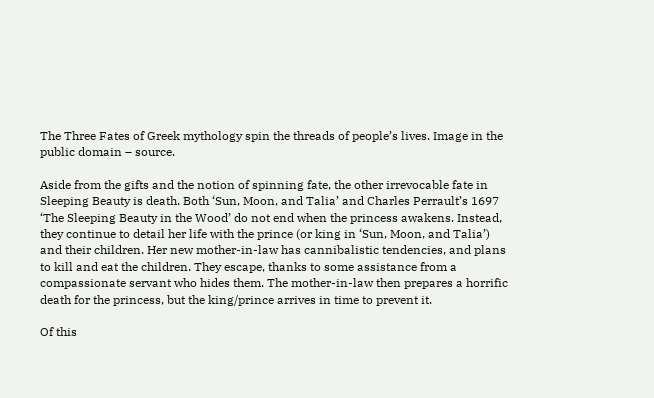The Three Fates of Greek mythology spin the threads of people’s lives. Image in the public domain – source.

Aside from the gifts and the notion of spinning fate, the other irrevocable fate in Sleeping Beauty is death. Both ‘Sun, Moon, and Talia’ and Charles Perrault’s 1697 ‘The Sleeping Beauty in the Wood’ do not end when the princess awakens. Instead, they continue to detail her life with the prince (or king in ‘Sun, Moon, and Talia’) and their children. Her new mother-in-law has cannibalistic tendencies, and plans to kill and eat the children. They escape, thanks to some assistance from a compassionate servant who hides them. The mother-in-law then prepares a horrific death for the princess, but the king/prince arrives in time to prevent it.

Of this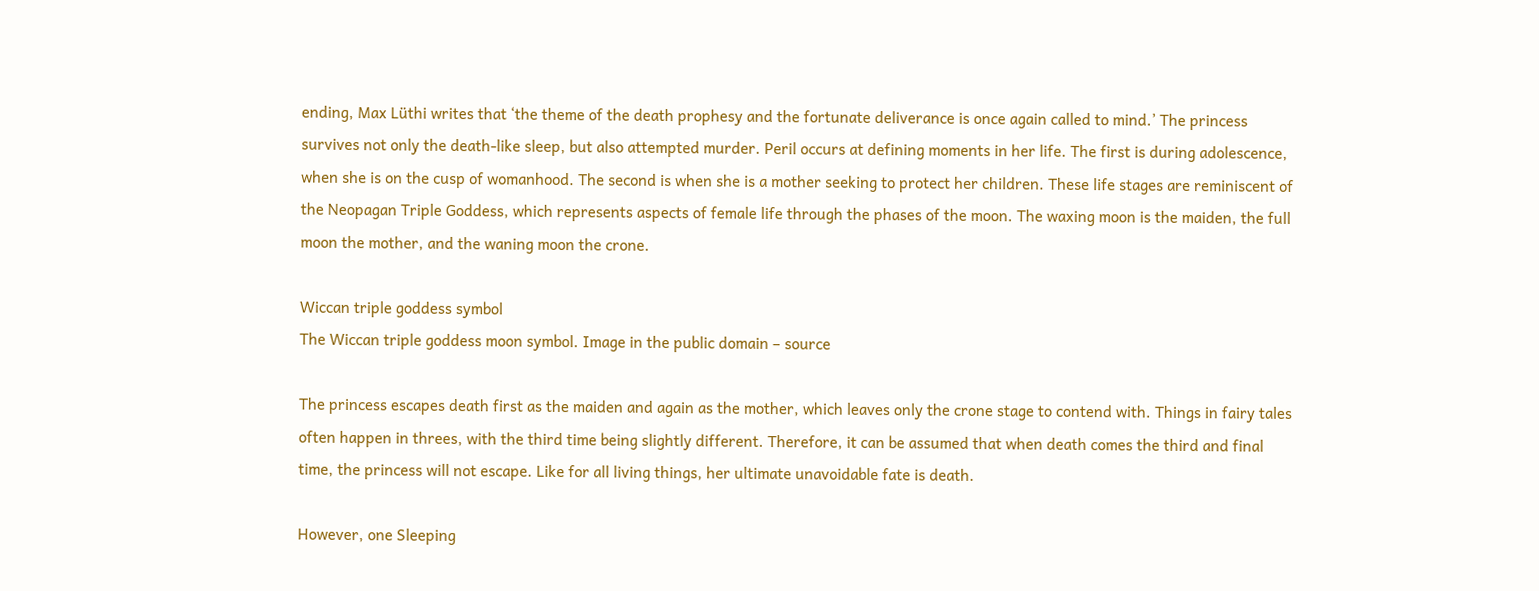ending, Max Lüthi writes that ‘the theme of the death prophesy and the fortunate deliverance is once again called to mind.’ The princess survives not only the death-like sleep, but also attempted murder. Peril occurs at defining moments in her life. The first is during adolescence, when she is on the cusp of womanhood. The second is when she is a mother seeking to protect her children. These life stages are reminiscent of the Neopagan Triple Goddess, which represents aspects of female life through the phases of the moon. The waxing moon is the maiden, the full moon the mother, and the waning moon the crone.

Wiccan triple goddess symbol
The Wiccan triple goddess moon symbol. Image in the public domain – source

The princess escapes death first as the maiden and again as the mother, which leaves only the crone stage to contend with. Things in fairy tales often happen in threes, with the third time being slightly different. Therefore, it can be assumed that when death comes the third and final time, the princess will not escape. Like for all living things, her ultimate unavoidable fate is death.

However, one Sleeping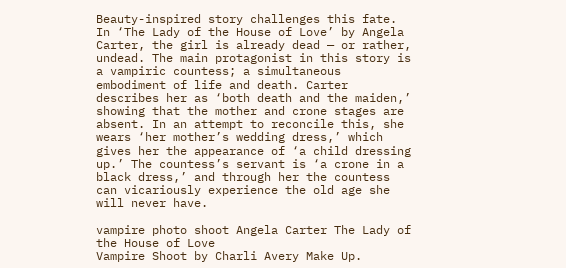Beauty-inspired story challenges this fate. In ‘The Lady of the House of Love’ by Angela Carter, the girl is already dead — or rather, undead. The main protagonist in this story is a vampiric countess; a simultaneous embodiment of life and death. Carter describes her as ‘both death and the maiden,’ showing that the mother and crone stages are absent. In an attempt to reconcile this, she wears ‘her mother’s wedding dress,’ which gives her the appearance of ‘a child dressing up.’ The countess’s servant is ‘a crone in a black dress,’ and through her the countess can vicariously experience the old age she will never have.

vampire photo shoot Angela Carter The Lady of the House of Love
Vampire Shoot by Charli Avery Make Up.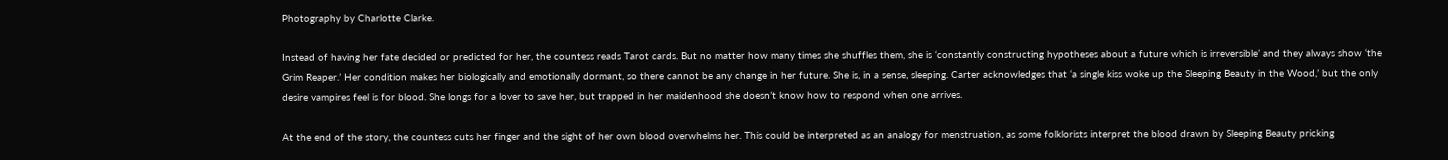Photography by Charlotte Clarke.

Instead of having her fate decided or predicted for her, the countess reads Tarot cards. But no matter how many times she shuffles them, she is ‘constantly constructing hypotheses about a future which is irreversible’ and they always show ‘the Grim Reaper.’ Her condition makes her biologically and emotionally dormant, so there cannot be any change in her future. She is, in a sense, sleeping. Carter acknowledges that ‘a single kiss woke up the Sleeping Beauty in the Wood,’ but the only desire vampires feel is for blood. She longs for a lover to save her, but trapped in her maidenhood she doesn’t know how to respond when one arrives.

At the end of the story, the countess cuts her finger and the sight of her own blood overwhelms her. This could be interpreted as an analogy for menstruation, as some folklorists interpret the blood drawn by Sleeping Beauty pricking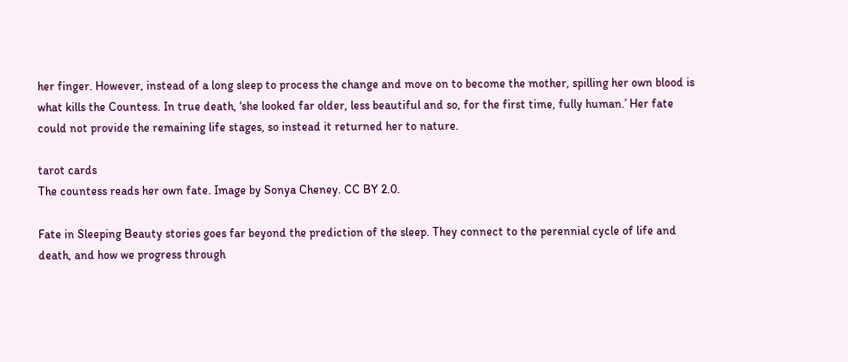her finger. However, instead of a long sleep to process the change and move on to become the mother, spilling her own blood is what kills the Countess. In true death, ‘she looked far older, less beautiful and so, for the first time, fully human.’ Her fate could not provide the remaining life stages, so instead it returned her to nature.

tarot cards
The countess reads her own fate. Image by Sonya Cheney. CC BY 2.0.

Fate in Sleeping Beauty stories goes far beyond the prediction of the sleep. They connect to the perennial cycle of life and death, and how we progress through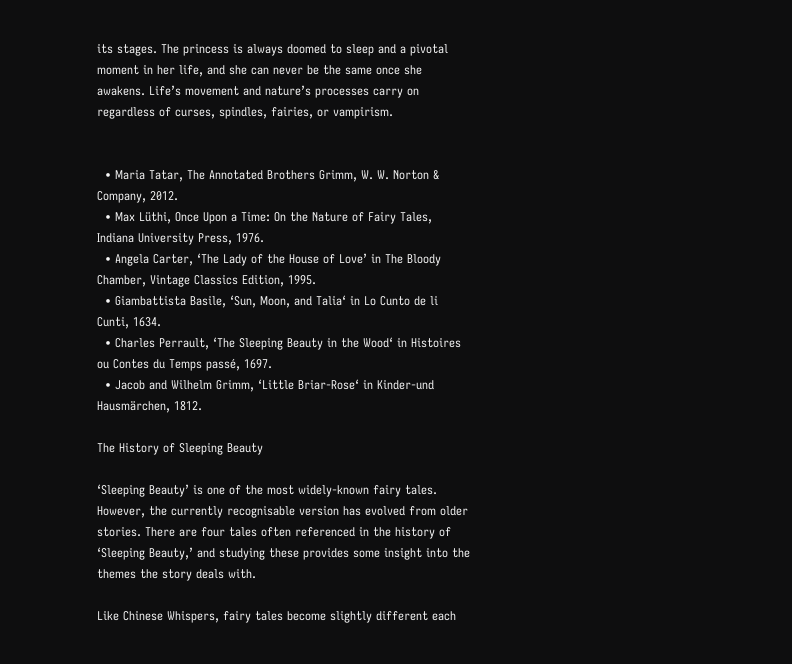its stages. The princess is always doomed to sleep and a pivotal moment in her life, and she can never be the same once she awakens. Life’s movement and nature’s processes carry on regardless of curses, spindles, fairies, or vampirism.


  • Maria Tatar, The Annotated Brothers Grimm, W. W. Norton & Company, 2012.
  • Max Lüthi, Once Upon a Time: On the Nature of Fairy Tales, Indiana University Press, 1976.
  • Angela Carter, ‘The Lady of the House of Love’ in The Bloody Chamber, Vintage Classics Edition, 1995.
  • Giambattista Basile, ‘Sun, Moon, and Talia‘ in Lo Cunto de li Cunti, 1634.
  • Charles Perrault, ‘The Sleeping Beauty in the Wood‘ in Histoires ou Contes du Temps passé, 1697.
  • Jacob and Wilhelm Grimm, ‘Little Briar-Rose‘ in Kinder-und Hausmärchen, 1812.

The History of Sleeping Beauty

‘Sleeping Beauty’ is one of the most widely-known fairy tales. However, the currently recognisable version has evolved from older stories. There are four tales often referenced in the history of ‘Sleeping Beauty,’ and studying these provides some insight into the themes the story deals with.

Like Chinese Whispers, fairy tales become slightly different each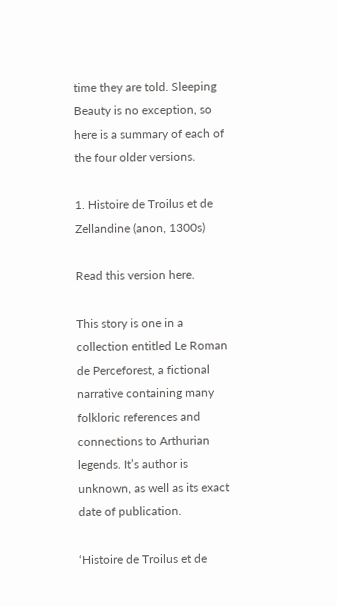time they are told. Sleeping Beauty is no exception, so here is a summary of each of the four older versions.

1. Histoire de Troilus et de Zellandine (anon, 1300s)

Read this version here.

This story is one in a collection entitled Le Roman de Perceforest, a fictional narrative containing many folkloric references and connections to Arthurian legends. It’s author is unknown, as well as its exact date of publication.

‘Histoire de Troilus et de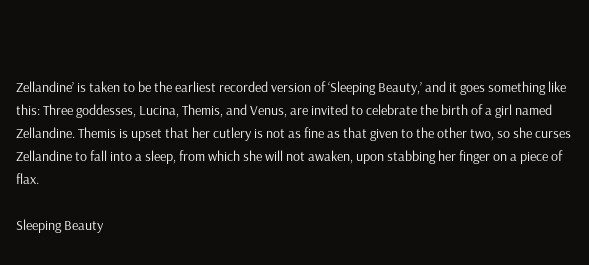Zellandine’ is taken to be the earliest recorded version of ‘Sleeping Beauty,’ and it goes something like this: Three goddesses, Lucina, Themis, and Venus, are invited to celebrate the birth of a girl named Zellandine. Themis is upset that her cutlery is not as fine as that given to the other two, so she curses Zellandine to fall into a sleep, from which she will not awaken, upon stabbing her finger on a piece of flax.

Sleeping Beauty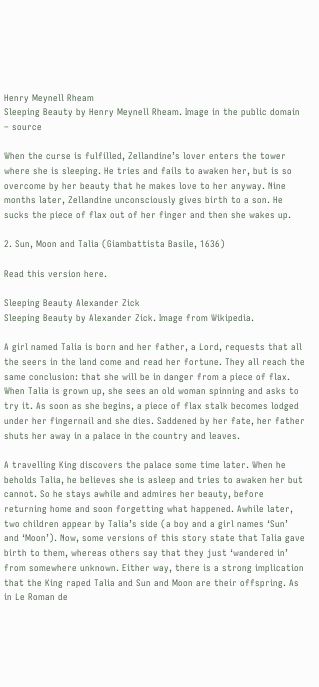Henry Meynell Rheam
Sleeping Beauty by Henry Meynell Rheam. Image in the public domain – source

When the curse is fulfilled, Zellandine’s lover enters the tower where she is sleeping. He tries and fails to awaken her, but is so overcome by her beauty that he makes love to her anyway. Nine months later, Zellandine unconsciously gives birth to a son. He sucks the piece of flax out of her finger and then she wakes up.

2. Sun, Moon and Talia (Giambattista Basile, 1636)

Read this version here.

Sleeping Beauty Alexander Zick
Sleeping Beauty by Alexander Zick. Image from Wikipedia.

A girl named Talia is born and her father, a Lord, requests that all the seers in the land come and read her fortune. They all reach the same conclusion: that she will be in danger from a piece of flax. When Talia is grown up, she sees an old woman spinning and asks to try it. As soon as she begins, a piece of flax stalk becomes lodged under her fingernail and she dies. Saddened by her fate, her father shuts her away in a palace in the country and leaves.

A travelling King discovers the palace some time later. When he beholds Talia, he believes she is asleep and tries to awaken her but cannot. So he stays awhile and admires her beauty, before returning home and soon forgetting what happened. Awhile later, two children appear by Talia’s side (a boy and a girl names ‘Sun’ and ‘Moon’). Now, some versions of this story state that Talia gave birth to them, whereas others say that they just ‘wandered in’ from somewhere unknown. Either way, there is a strong implication that the King raped Talia and Sun and Moon are their offspring. As in Le Roman de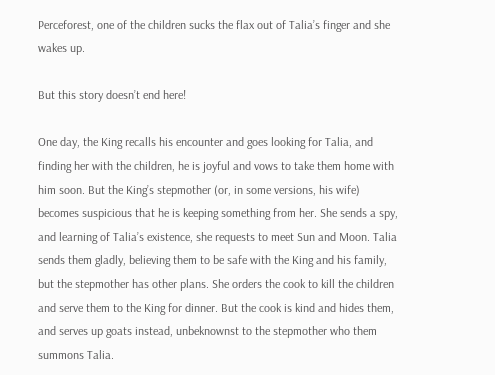Perceforest, one of the children sucks the flax out of Talia’s finger and she wakes up.

But this story doesn’t end here!

One day, the King recalls his encounter and goes looking for Talia, and finding her with the children, he is joyful and vows to take them home with him soon. But the King’s stepmother (or, in some versions, his wife) becomes suspicious that he is keeping something from her. She sends a spy, and learning of Talia’s existence, she requests to meet Sun and Moon. Talia sends them gladly, believing them to be safe with the King and his family, but the stepmother has other plans. She orders the cook to kill the children and serve them to the King for dinner. But the cook is kind and hides them, and serves up goats instead, unbeknownst to the stepmother who them summons Talia.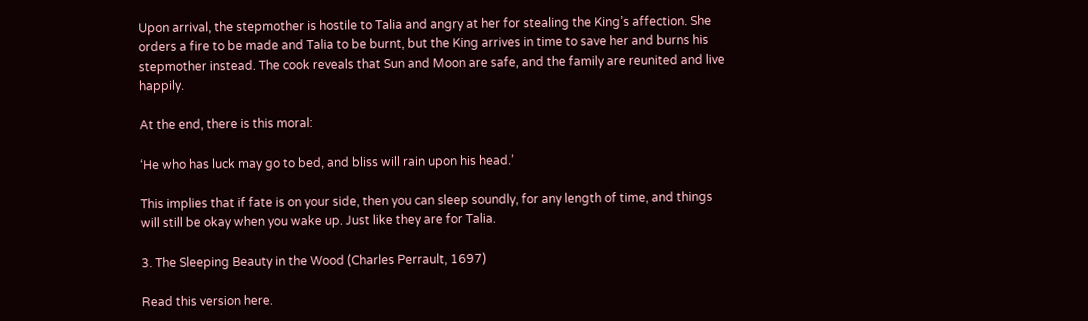Upon arrival, the stepmother is hostile to Talia and angry at her for stealing the King’s affection. She orders a fire to be made and Talia to be burnt, but the King arrives in time to save her and burns his stepmother instead. The cook reveals that Sun and Moon are safe, and the family are reunited and live happily.

At the end, there is this moral:

‘He who has luck may go to bed, and bliss will rain upon his head.’

This implies that if fate is on your side, then you can sleep soundly, for any length of time, and things will still be okay when you wake up. Just like they are for Talia.

3. The Sleeping Beauty in the Wood (Charles Perrault, 1697)

Read this version here.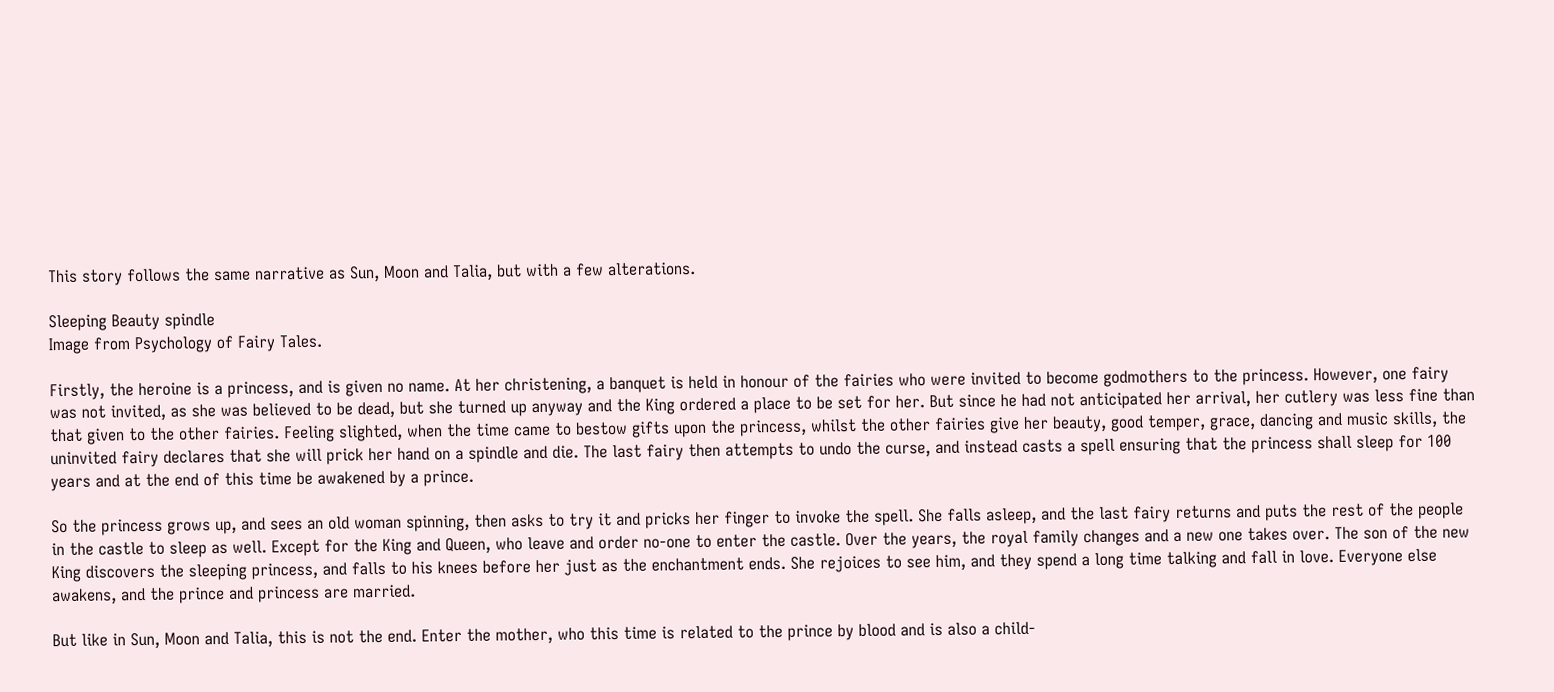This story follows the same narrative as Sun, Moon and Talia, but with a few alterations.

Sleeping Beauty spindle
Image from Psychology of Fairy Tales.

Firstly, the heroine is a princess, and is given no name. At her christening, a banquet is held in honour of the fairies who were invited to become godmothers to the princess. However, one fairy was not invited, as she was believed to be dead, but she turned up anyway and the King ordered a place to be set for her. But since he had not anticipated her arrival, her cutlery was less fine than that given to the other fairies. Feeling slighted, when the time came to bestow gifts upon the princess, whilst the other fairies give her beauty, good temper, grace, dancing and music skills, the uninvited fairy declares that she will prick her hand on a spindle and die. The last fairy then attempts to undo the curse, and instead casts a spell ensuring that the princess shall sleep for 100 years and at the end of this time be awakened by a prince.

So the princess grows up, and sees an old woman spinning, then asks to try it and pricks her finger to invoke the spell. She falls asleep, and the last fairy returns and puts the rest of the people in the castle to sleep as well. Except for the King and Queen, who leave and order no-one to enter the castle. Over the years, the royal family changes and a new one takes over. The son of the new King discovers the sleeping princess, and falls to his knees before her just as the enchantment ends. She rejoices to see him, and they spend a long time talking and fall in love. Everyone else awakens, and the prince and princess are married.

But like in Sun, Moon and Talia, this is not the end. Enter the mother, who this time is related to the prince by blood and is also a child-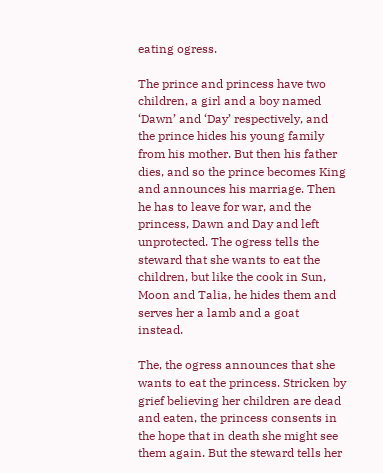eating ogress.

The prince and princess have two children, a girl and a boy named ‘Dawn’ and ‘Day’ respectively, and the prince hides his young family from his mother. But then his father dies, and so the prince becomes King and announces his marriage. Then he has to leave for war, and the princess, Dawn and Day and left unprotected. The ogress tells the steward that she wants to eat the children, but like the cook in Sun, Moon and Talia, he hides them and serves her a lamb and a goat instead.

The, the ogress announces that she wants to eat the princess. Stricken by grief believing her children are dead and eaten, the princess consents in the hope that in death she might see them again. But the steward tells her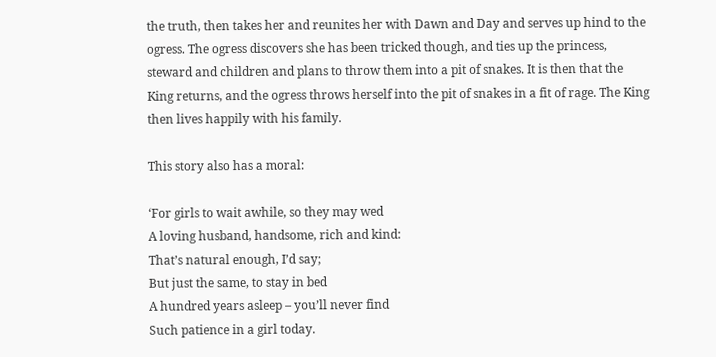the truth, then takes her and reunites her with Dawn and Day and serves up hind to the ogress. The ogress discovers she has been tricked though, and ties up the princess, steward and children and plans to throw them into a pit of snakes. It is then that the King returns, and the ogress throws herself into the pit of snakes in a fit of rage. The King then lives happily with his family.

This story also has a moral:

‘For girls to wait awhile, so they may wed
A loving husband, handsome, rich and kind:
That’s natural enough, I’d say;
But just the same, to stay in bed
A hundred years asleep – you’ll never find
Such patience in a girl today.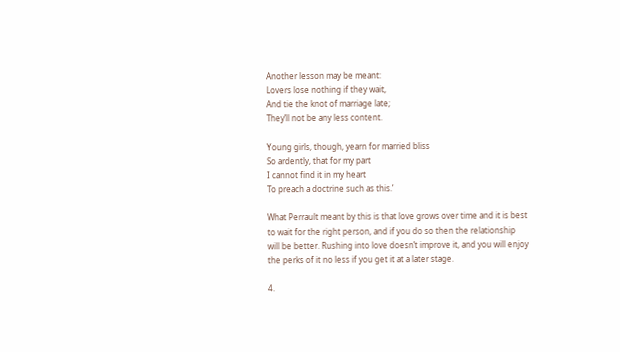Another lesson may be meant:
Lovers lose nothing if they wait,
And tie the knot of marriage late;
They’ll not be any less content.

Young girls, though, yearn for married bliss
So ardently, that for my part
I cannot find it in my heart
To preach a doctrine such as this.’

What Perrault meant by this is that love grows over time and it is best to wait for the right person, and if you do so then the relationship will be better. Rushing into love doesn’t improve it, and you will enjoy the perks of it no less if you get it at a later stage.

4.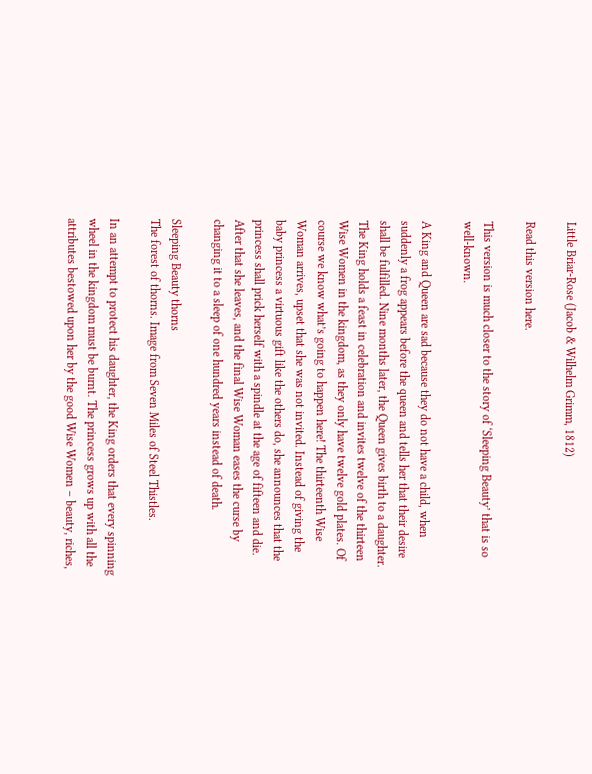Little Briar-Rose (Jacob & Wilhelm Grimm, 1812)

Read this version here.

This version is much closer to the story of ‘Sleeping Beauty’ that is so well-known.

A King and Queen are sad because they do not have a child, when suddenly a frog appears before the queen and tells her that their desire shall be fulfilled. Nine months later, the Queen gives birth to a daughter. The King holds a feast in celebration and invites twelve of the thirteen Wise Women in the kingdom, as they only have twelve gold plates. Of course we know what’s going to happen here! The thirteenth Wise Woman arrives, upset that she was not invited. Instead of giving the baby princess a virtuous gift like the others do, she announces that the princess shall prick herself with a spindle at the age of fifteen and die. After that she leaves, and the final Wise Woman eases the curse by changing it to a sleep of one hundred years instead of death.

Sleeping Beauty thorns
The forest of thorns. Image from Seven Miles of Steel Thistles.

In an attempt to protect his daughter, the King orders that every spinning wheel in the kingdom must be burnt. The princess grows up with all the attributes bestowed upon her by the good Wise Women – beauty, riches,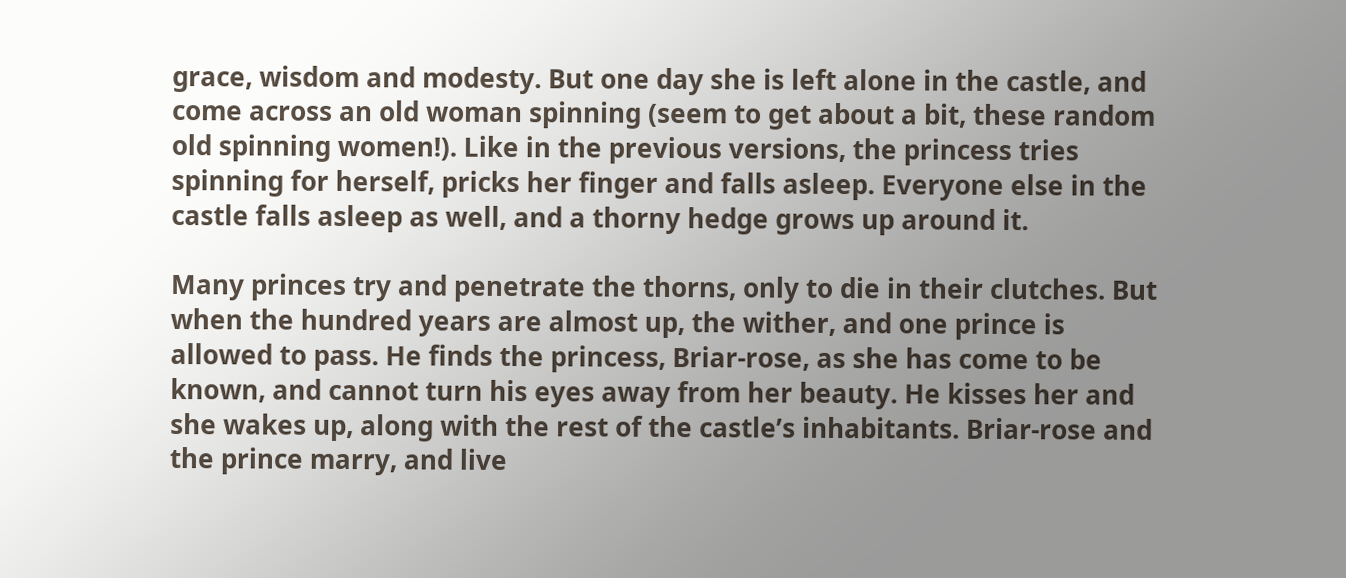grace, wisdom and modesty. But one day she is left alone in the castle, and come across an old woman spinning (seem to get about a bit, these random old spinning women!). Like in the previous versions, the princess tries spinning for herself, pricks her finger and falls asleep. Everyone else in the castle falls asleep as well, and a thorny hedge grows up around it.

Many princes try and penetrate the thorns, only to die in their clutches. But when the hundred years are almost up, the wither, and one prince is allowed to pass. He finds the princess, Briar-rose, as she has come to be known, and cannot turn his eyes away from her beauty. He kisses her and she wakes up, along with the rest of the castle’s inhabitants. Briar-rose and the prince marry, and live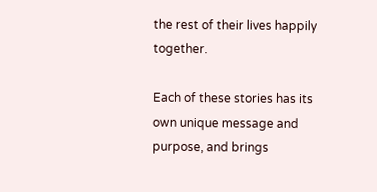the rest of their lives happily together.

Each of these stories has its own unique message and purpose, and brings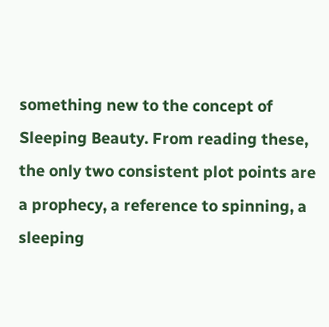something new to the concept of Sleeping Beauty. From reading these, the only two consistent plot points are a prophecy, a reference to spinning, a sleeping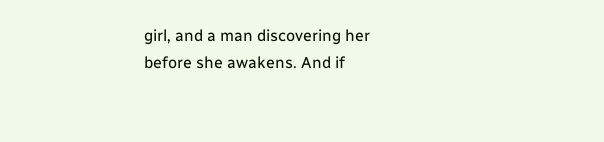girl, and a man discovering her before she awakens. And if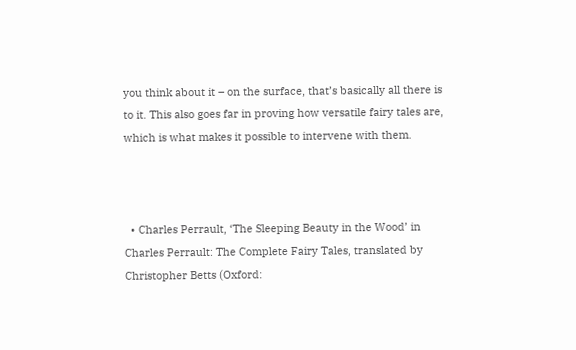you think about it – on the surface, that’s basically all there is to it. This also goes far in proving how versatile fairy tales are, which is what makes it possible to intervene with them.



  • Charles Perrault, ‘The Sleeping Beauty in the Wood’ in Charles Perrault: The Complete Fairy Tales, translated by Christopher Betts (Oxford: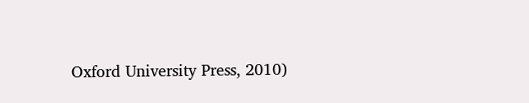Oxford University Press, 2010)